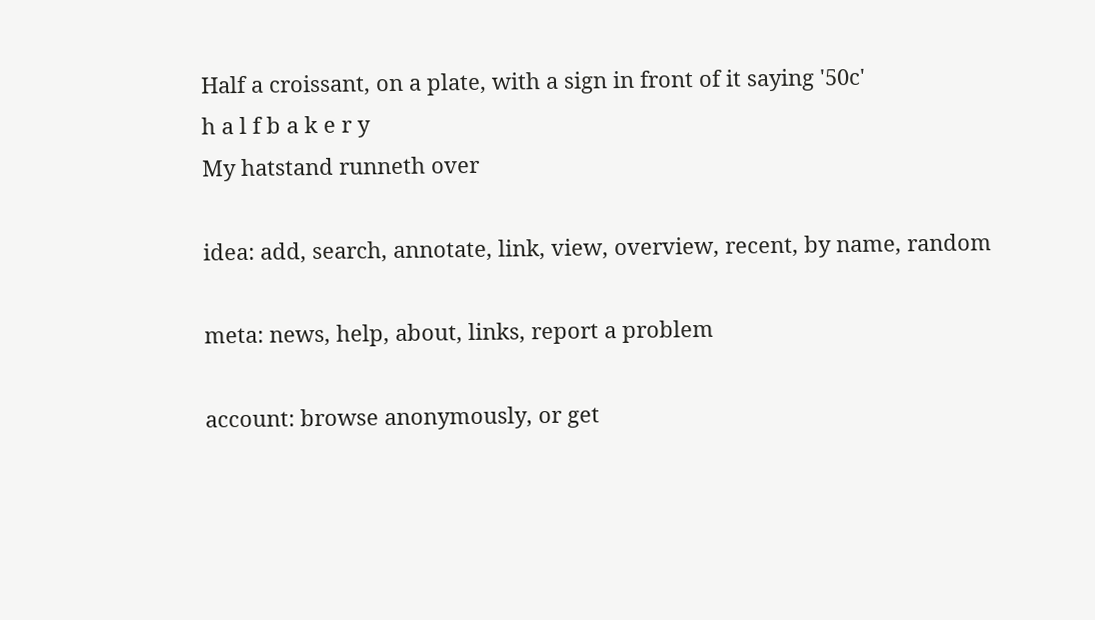Half a croissant, on a plate, with a sign in front of it saying '50c'
h a l f b a k e r y
My hatstand runneth over

idea: add, search, annotate, link, view, overview, recent, by name, random

meta: news, help, about, links, report a problem

account: browse anonymously, or get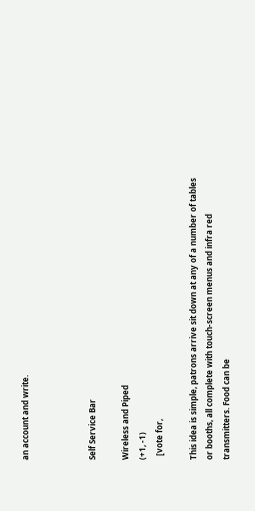an account and write.



Self Service Bar

Wireless and Piped
(+1, -1)
  [vote for,

This idea is simple, patrons arrive sit down at any of a number of tables or booths, all complete with touch-screen menus and infra red transmitters. Food can be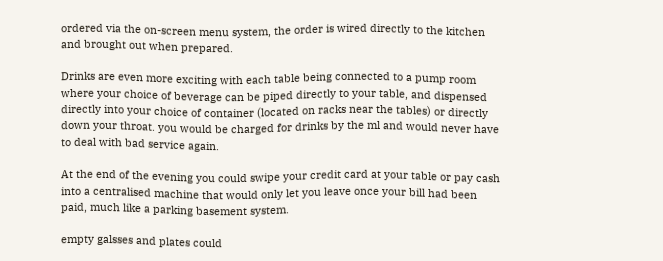ordered via the on-screen menu system, the order is wired directly to the kitchen and brought out when prepared.

Drinks are even more exciting with each table being connected to a pump room where your choice of beverage can be piped directly to your table, and dispensed directly into your choice of container (located on racks near the tables) or directly down your throat. you would be charged for drinks by the ml and would never have to deal with bad service again.

At the end of the evening you could swipe your credit card at your table or pay cash into a centralised machine that would only let you leave once your bill had been paid, much like a parking basement system.

empty galsses and plates could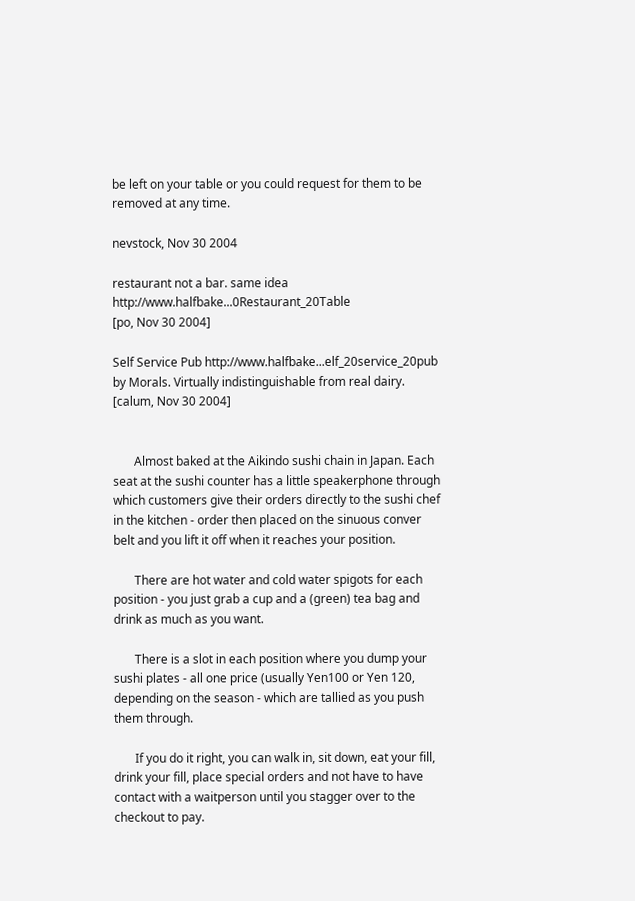be left on your table or you could request for them to be removed at any time.

nevstock, Nov 30 2004

restaurant not a bar. same idea http://www.halfbake...0Restaurant_20Table
[po, Nov 30 2004]

Self Service Pub http://www.halfbake...elf_20service_20pub
by Morals. Virtually indistinguishable from real dairy. [calum, Nov 30 2004]


       Almost baked at the Aikindo sushi chain in Japan. Each seat at the sushi counter has a little speakerphone through which customers give their orders directly to the sushi chef in the kitchen - order then placed on the sinuous conver belt and you lift it off when it reaches your position.

       There are hot water and cold water spigots for each position - you just grab a cup and a (green) tea bag and drink as much as you want.

       There is a slot in each position where you dump your sushi plates - all one price (usually Yen100 or Yen 120, depending on the season - which are tallied as you push them through.

       If you do it right, you can walk in, sit down, eat your fill, drink your fill, place special orders and not have to have contact with a waitperson until you stagger over to the checkout to pay.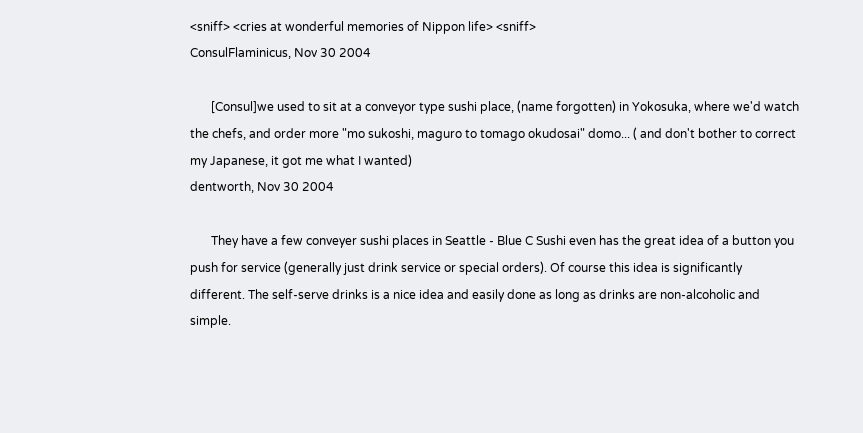<sniff> <cries at wonderful memories of Nippon life> <sniff>
ConsulFlaminicus, Nov 30 2004

       [Consul]we used to sit at a conveyor type sushi place, (name forgotten) in Yokosuka, where we'd watch the chefs, and order more "mo sukoshi, maguro to tomago okudosai" domo... ( and don't bother to correct my Japanese, it got me what I wanted)
dentworth, Nov 30 2004

       They have a few conveyer sushi places in Seattle - Blue C Sushi even has the great idea of a button you push for service (generally just drink service or special orders). Of course this idea is significantly different. The self-serve drinks is a nice idea and easily done as long as drinks are non-alcoholic and simple.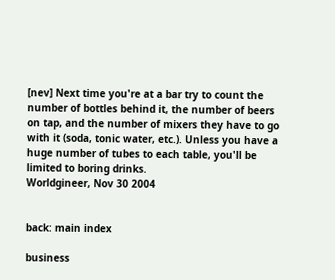[nev] Next time you're at a bar try to count the number of bottles behind it, the number of beers on tap, and the number of mixers they have to go with it (soda, tonic water, etc.). Unless you have a huge number of tubes to each table, you'll be limited to boring drinks.
Worldgineer, Nov 30 2004


back: main index

business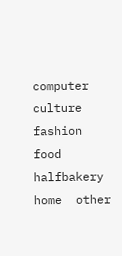computer  culture  fashion  food  halfbakery  home  other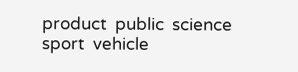product  public  science  sport  vehicle